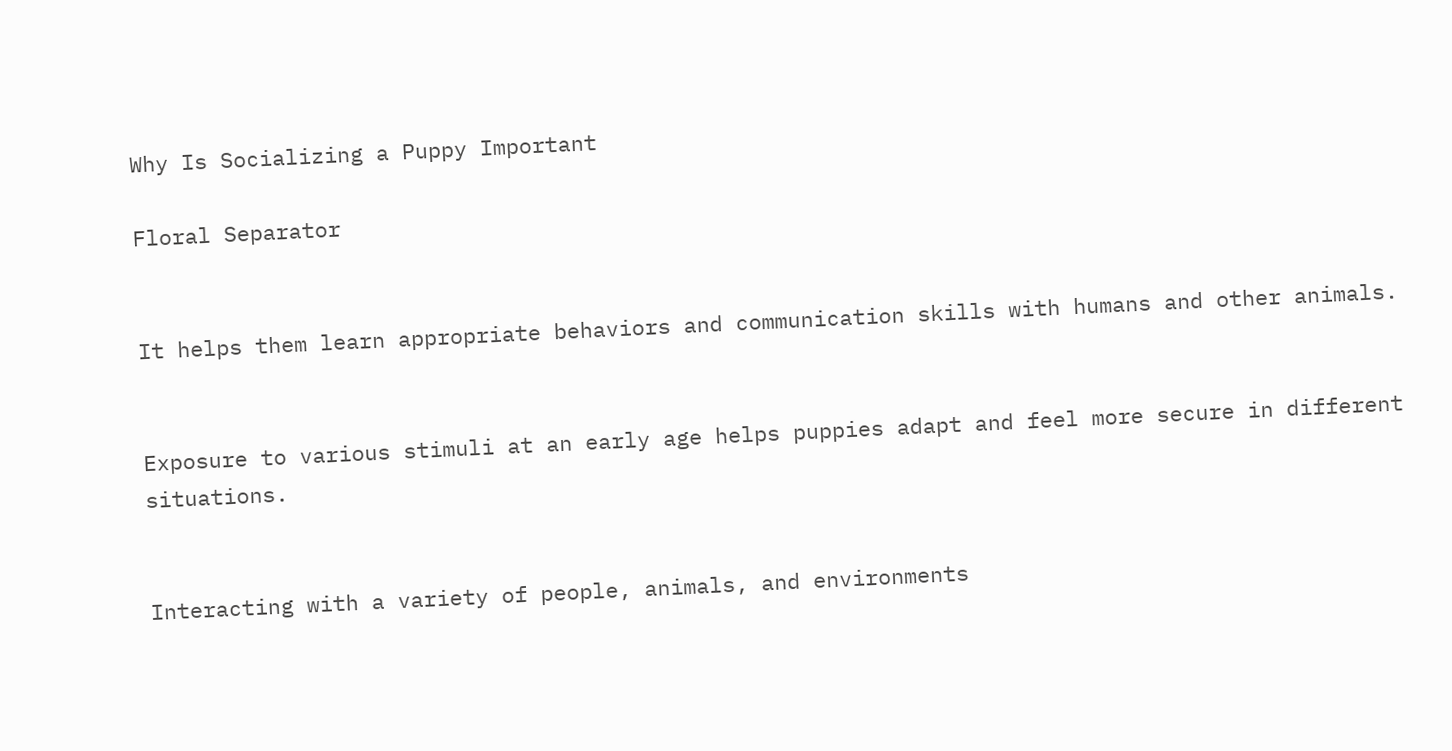Why Is Socializing a Puppy Important

Floral Separator


It helps them learn appropriate behaviors and communication skills with humans and other animals.


Exposure to various stimuli at an early age helps puppies adapt and feel more secure in different situations.


Interacting with a variety of people, animals, and environments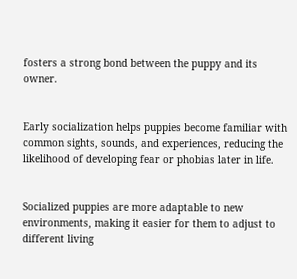fosters a strong bond between the puppy and its owner.


Early socialization helps puppies become familiar with common sights, sounds, and experiences, reducing the likelihood of developing fear or phobias later in life.


Socialized puppies are more adaptable to new environments, making it easier for them to adjust to different living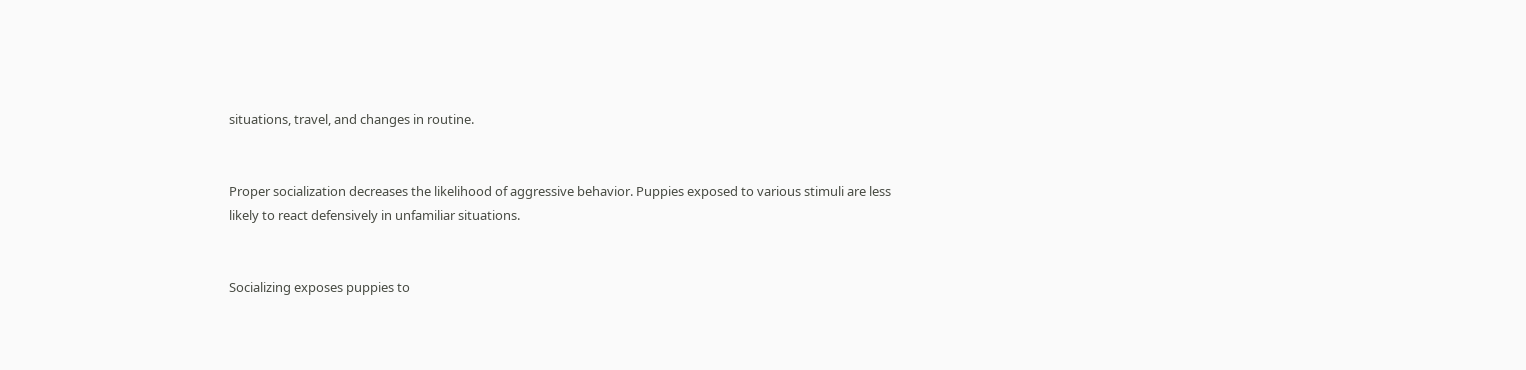situations, travel, and changes in routine.


Proper socialization decreases the likelihood of aggressive behavior. Puppies exposed to various stimuli are less likely to react defensively in unfamiliar situations.


Socializing exposes puppies to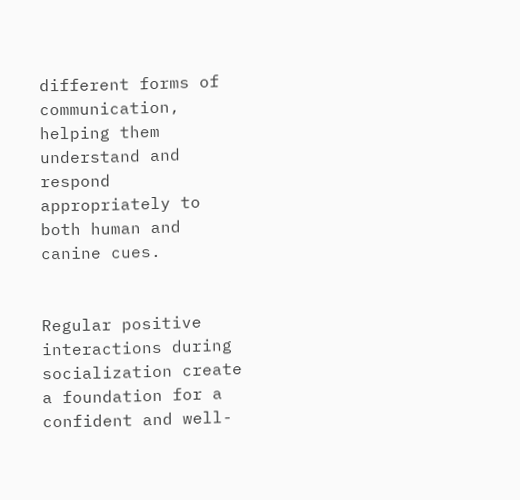different forms of communication, helping them understand and respond appropriately to both human and canine cues.


Regular positive interactions during socialization create a foundation for a confident and well-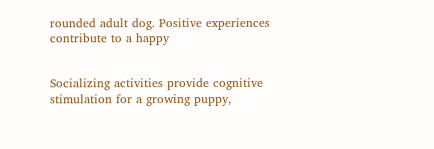rounded adult dog. Positive experiences contribute to a happy


Socializing activities provide cognitive stimulation for a growing puppy,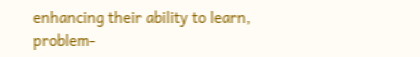enhancing their ability to learn, problem-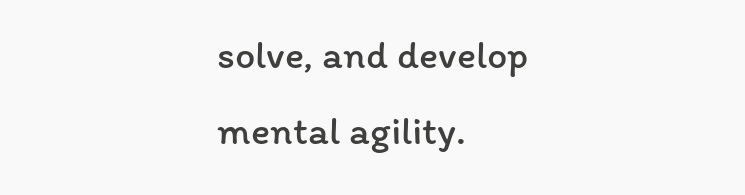solve, and develop mental agility.